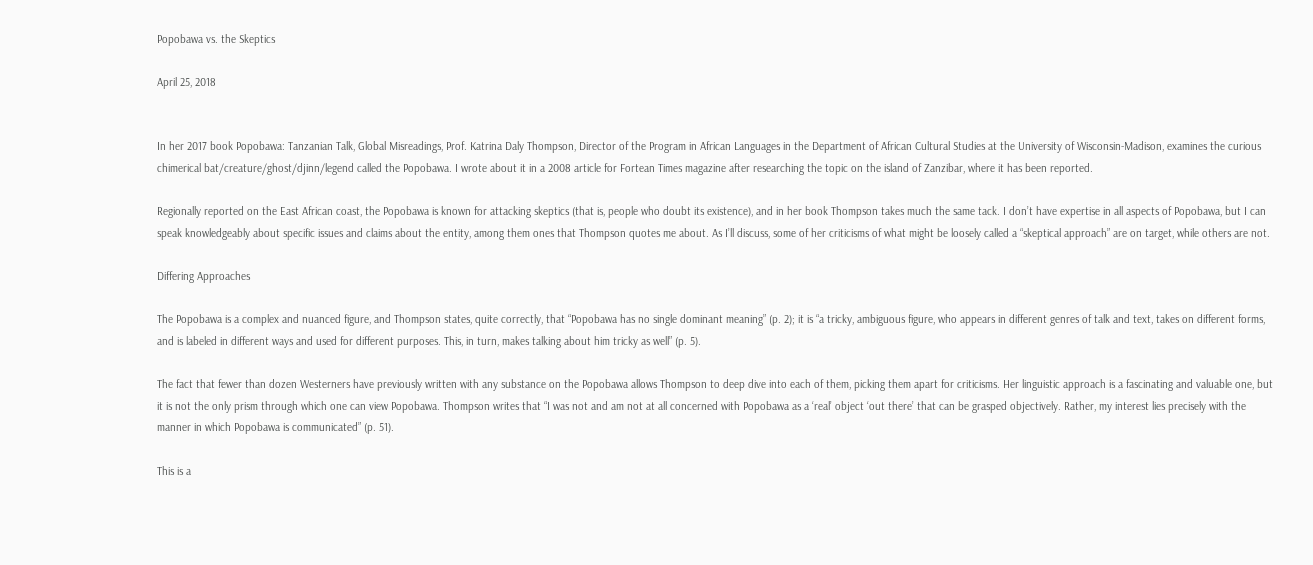Popobawa vs. the Skeptics

April 25, 2018


In her 2017 book Popobawa: Tanzanian Talk, Global Misreadings, Prof. Katrina Daly Thompson, Director of the Program in African Languages in the Department of African Cultural Studies at the University of Wisconsin-Madison, examines the curious chimerical bat/creature/ghost/djinn/legend called the Popobawa. I wrote about it in a 2008 article for Fortean Times magazine after researching the topic on the island of Zanzibar, where it has been reported.

Regionally reported on the East African coast, the Popobawa is known for attacking skeptics (that is, people who doubt its existence), and in her book Thompson takes much the same tack. I don’t have expertise in all aspects of Popobawa, but I can speak knowledgeably about specific issues and claims about the entity, among them ones that Thompson quotes me about. As I’ll discuss, some of her criticisms of what might be loosely called a “skeptical approach” are on target, while others are not.

Differing Approaches

The Popobawa is a complex and nuanced figure, and Thompson states, quite correctly, that “Popobawa has no single dominant meaning” (p. 2); it is “a tricky, ambiguous figure, who appears in different genres of talk and text, takes on different forms, and is labeled in different ways and used for different purposes. This, in turn, makes talking about him tricky as well” (p. 5).

The fact that fewer than dozen Westerners have previously written with any substance on the Popobawa allows Thompson to deep dive into each of them, picking them apart for criticisms. Her linguistic approach is a fascinating and valuable one, but it is not the only prism through which one can view Popobawa. Thompson writes that “I was not and am not at all concerned with Popobawa as a ‘real’ object ‘out there’ that can be grasped objectively. Rather, my interest lies precisely with the manner in which Popobawa is communicated” (p. 51).

This is a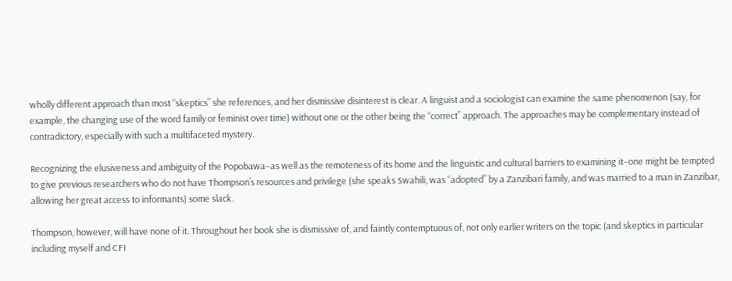wholly different approach than most “skeptics” she references, and her dismissive disinterest is clear. A linguist and a sociologist can examine the same phenomenon (say, for example, the changing use of the word family or feminist over time) without one or the other being the “correct” approach. The approaches may be complementary instead of contradictory, especially with such a multifaceted mystery.

Recognizing the elusiveness and ambiguity of the Popobawa–as well as the remoteness of its home and the linguistic and cultural barriers to examining it–one might be tempted to give previous researchers who do not have Thompson’s resources and privilege (she speaks Swahili, was “adopted” by a Zanzibari family, and was married to a man in Zanzibar, allowing her great access to informants) some slack.

Thompson, however, will have none of it. Throughout her book she is dismissive of, and faintly contemptuous of, not only earlier writers on the topic (and skeptics in particular including myself and CFI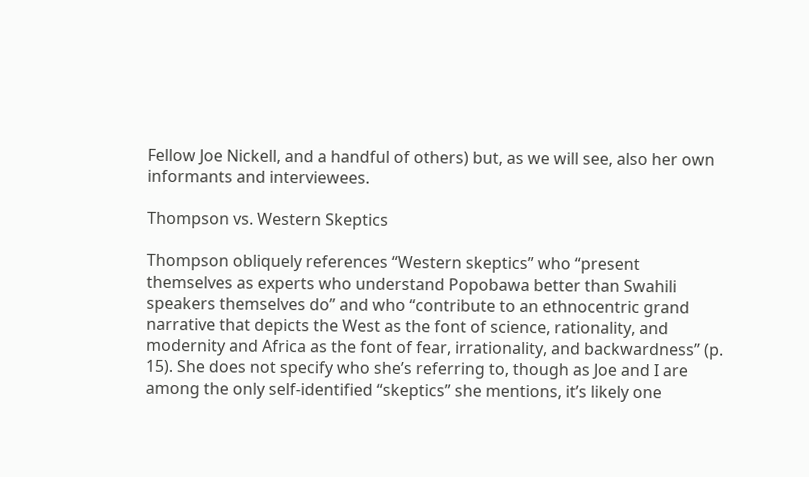Fellow Joe Nickell, and a handful of others) but, as we will see, also her own informants and interviewees.

Thompson vs. Western Skeptics

Thompson obliquely references “Western skeptics” who “present themselves as experts who understand Popobawa better than Swahili speakers themselves do” and who “contribute to an ethnocentric grand narrative that depicts the West as the font of science, rationality, and modernity and Africa as the font of fear, irrationality, and backwardness” (p. 15). She does not specify who she’s referring to, though as Joe and I are among the only self-identified “skeptics” she mentions, it’s likely one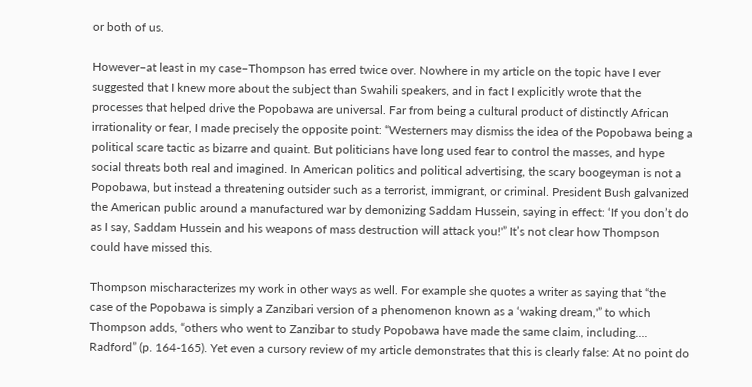or both of us.

However–at least in my case–Thompson has erred twice over. Nowhere in my article on the topic have I ever suggested that I knew more about the subject than Swahili speakers, and in fact I explicitly wrote that the processes that helped drive the Popobawa are universal. Far from being a cultural product of distinctly African irrationality or fear, I made precisely the opposite point: “Westerners may dismiss the idea of the Popobawa being a political scare tactic as bizarre and quaint. But politicians have long used fear to control the masses, and hype social threats both real and imagined. In American politics and political advertising, the scary boogeyman is not a Popobawa, but instead a threatening outsider such as a terrorist, immigrant, or criminal. President Bush galvanized the American public around a manufactured war by demonizing Saddam Hussein, saying in effect: ‘If you don’t do as I say, Saddam Hussein and his weapons of mass destruction will attack you!'” It’s not clear how Thompson could have missed this.

Thompson mischaracterizes my work in other ways as well. For example she quotes a writer as saying that “the case of the Popobawa is simply a Zanzibari version of a phenomenon known as a ‘waking dream,'” to which Thompson adds, “others who went to Zanzibar to study Popobawa have made the same claim, including…. Radford” (p. 164-165). Yet even a cursory review of my article demonstrates that this is clearly false: At no point do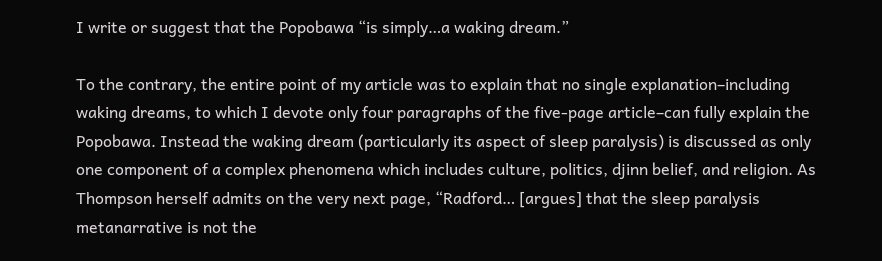I write or suggest that the Popobawa “is simply…a waking dream.”

To the contrary, the entire point of my article was to explain that no single explanation–including waking dreams, to which I devote only four paragraphs of the five-page article–can fully explain the Popobawa. Instead the waking dream (particularly its aspect of sleep paralysis) is discussed as only one component of a complex phenomena which includes culture, politics, djinn belief, and religion. As Thompson herself admits on the very next page, “Radford… [argues] that the sleep paralysis metanarrative is not the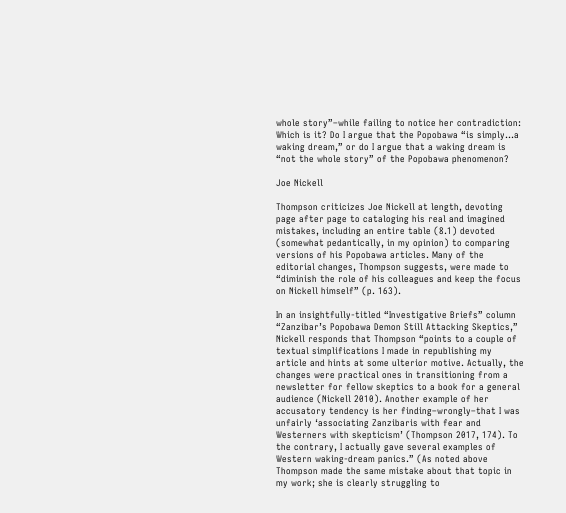whole story”–while failing to notice her contradiction: Which is it? Do I argue that the Popobawa “is simply…a waking dream,” or do I argue that a waking dream is “not the whole story” of the Popobawa phenomenon?

Joe Nickell

Thompson criticizes Joe Nickell at length, devoting page after page to cataloging his real and imagined mistakes, including an entire table (8.1) devoted (somewhat pedantically, in my opinion) to comparing versions of his Popobawa articles. Many of the editorial changes, Thompson suggests, were made to “diminish the role of his colleagues and keep the focus on Nickell himself” (p. 163).

In an insightfully-titled “Investigative Briefs” column “Zanzibar’s Popobawa Demon Still Attacking Skeptics,” Nickell responds that Thompson “points to a couple of textual simplifications I made in republishing my article and hints at some ulterior motive. Actually, the changes were practical ones in transitioning from a newsletter for fellow skeptics to a book for a general audience (Nickell 2010). Another example of her accusatory tendency is her finding–wrongly–that I was unfairly ‘associating Zanzibaris with fear and Westerners with skepticism’ (Thompson 2017, 174). To the contrary, I actually gave several examples of Western waking-dream panics.” (As noted above Thompson made the same mistake about that topic in my work; she is clearly struggling to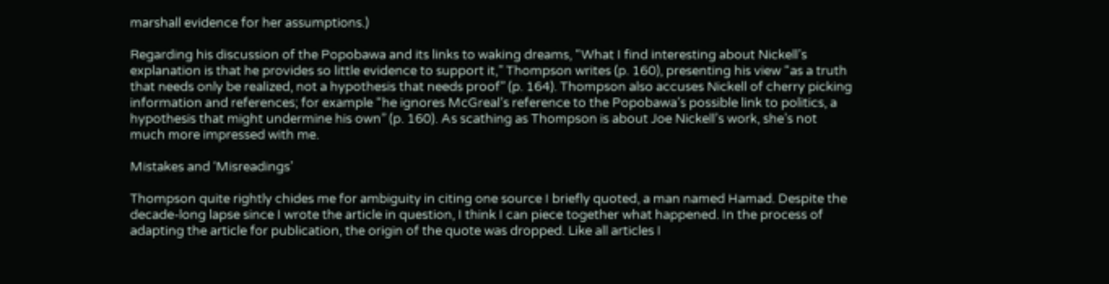marshall evidence for her assumptions.)

Regarding his discussion of the Popobawa and its links to waking dreams, “What I find interesting about Nickell’s explanation is that he provides so little evidence to support it,” Thompson writes (p. 160), presenting his view “as a truth that needs only be realized, not a hypothesis that needs proof” (p. 164). Thompson also accuses Nickell of cherry picking information and references; for example “he ignores McGreal’s reference to the Popobawa’s possible link to politics, a hypothesis that might undermine his own” (p. 160). As scathing as Thompson is about Joe Nickell’s work, she’s not much more impressed with me.

Mistakes and ‘Misreadings’

Thompson quite rightly chides me for ambiguity in citing one source I briefly quoted, a man named Hamad. Despite the decade-long lapse since I wrote the article in question, I think I can piece together what happened. In the process of adapting the article for publication, the origin of the quote was dropped. Like all articles I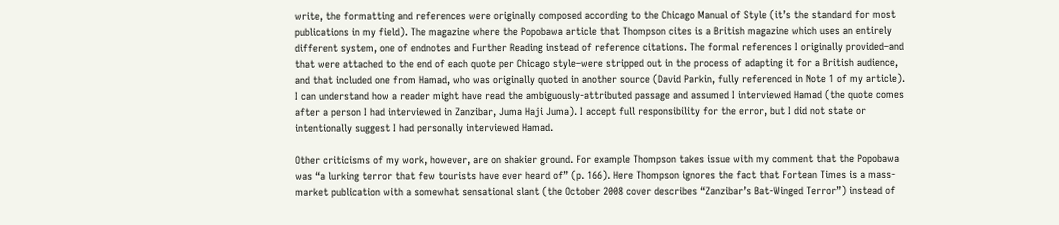write, the formatting and references were originally composed according to the Chicago Manual of Style (it’s the standard for most publications in my field). The magazine where the Popobawa article that Thompson cites is a British magazine which uses an entirely different system, one of endnotes and Further Reading instead of reference citations. The formal references I originally provided–and that were attached to the end of each quote per Chicago style–were stripped out in the process of adapting it for a British audience, and that included one from Hamad, who was originally quoted in another source (David Parkin, fully referenced in Note 1 of my article). I can understand how a reader might have read the ambiguously-attributed passage and assumed I interviewed Hamad (the quote comes after a person I had interviewed in Zanzibar, Juma Haji Juma). I accept full responsibility for the error, but I did not state or intentionally suggest I had personally interviewed Hamad.

Other criticisms of my work, however, are on shakier ground. For example Thompson takes issue with my comment that the Popobawa was “a lurking terror that few tourists have ever heard of” (p. 166). Here Thompson ignores the fact that Fortean Times is a mass-market publication with a somewhat sensational slant (the October 2008 cover describes “Zanzibar’s Bat-Winged Terror”) instead of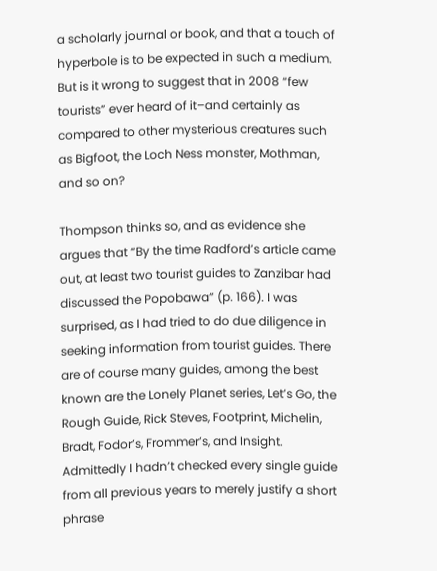a scholarly journal or book, and that a touch of hyperbole is to be expected in such a medium. But is it wrong to suggest that in 2008 “few tourists” ever heard of it–and certainly as compared to other mysterious creatures such as Bigfoot, the Loch Ness monster, Mothman, and so on?

Thompson thinks so, and as evidence she argues that “By the time Radford’s article came out, at least two tourist guides to Zanzibar had discussed the Popobawa” (p. 166). I was surprised, as I had tried to do due diligence in seeking information from tourist guides. There are of course many guides, among the best known are the Lonely Planet series, Let’s Go, the Rough Guide, Rick Steves, Footprint, Michelin, Bradt, Fodor’s, Frommer’s, and Insight. Admittedly I hadn’t checked every single guide from all previous years to merely justify a short phrase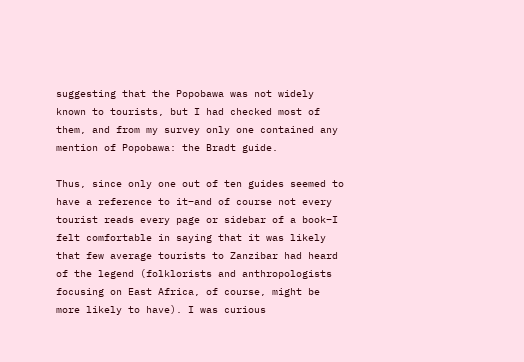suggesting that the Popobawa was not widely known to tourists, but I had checked most of them, and from my survey only one contained any mention of Popobawa: the Bradt guide.

Thus, since only one out of ten guides seemed to have a reference to it–and of course not every tourist reads every page or sidebar of a book–I felt comfortable in saying that it was likely that few average tourists to Zanzibar had heard of the legend (folklorists and anthropologists focusing on East Africa, of course, might be more likely to have). I was curious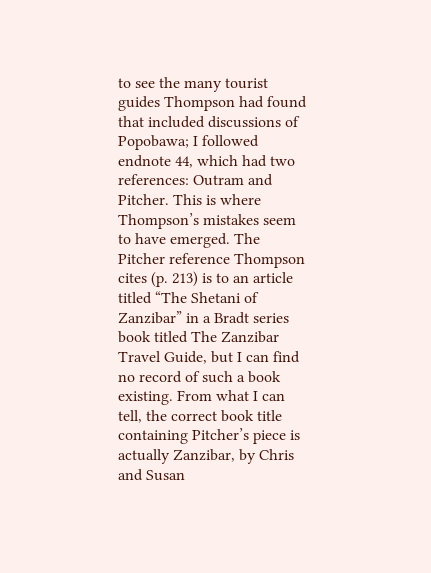to see the many tourist guides Thompson had found that included discussions of Popobawa; I followed endnote 44, which had two references: Outram and Pitcher. This is where Thompson’s mistakes seem to have emerged. The Pitcher reference Thompson cites (p. 213) is to an article titled “The Shetani of Zanzibar” in a Bradt series book titled The Zanzibar Travel Guide, but I can find no record of such a book existing. From what I can tell, the correct book title containing Pitcher’s piece is actually Zanzibar, by Chris and Susan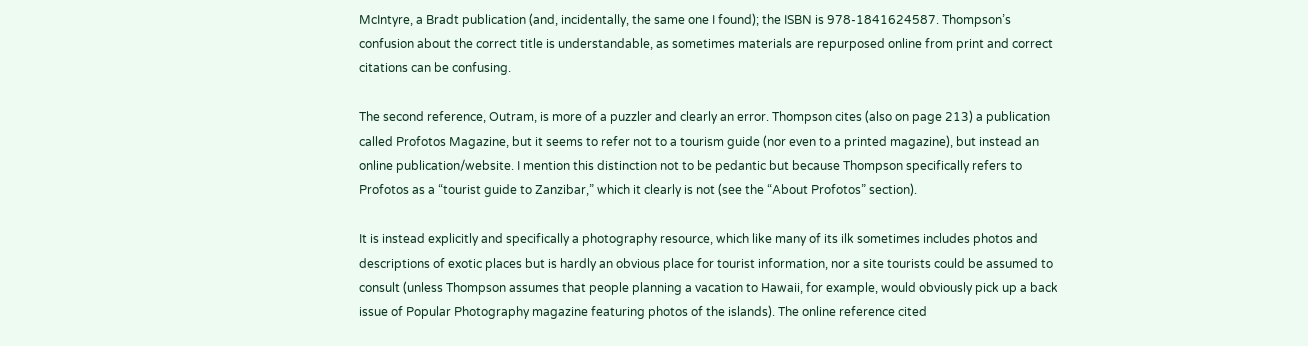McIntyre, a Bradt publication (and, incidentally, the same one I found); the ISBN is 978-1841624587. Thompson’s confusion about the correct title is understandable, as sometimes materials are repurposed online from print and correct citations can be confusing.

The second reference, Outram, is more of a puzzler and clearly an error. Thompson cites (also on page 213) a publication called Profotos Magazine, but it seems to refer not to a tourism guide (nor even to a printed magazine), but instead an online publication/website. I mention this distinction not to be pedantic but because Thompson specifically refers to Profotos as a “tourist guide to Zanzibar,” which it clearly is not (see the “About Profotos” section).

It is instead explicitly and specifically a photography resource, which like many of its ilk sometimes includes photos and descriptions of exotic places but is hardly an obvious place for tourist information, nor a site tourists could be assumed to consult (unless Thompson assumes that people planning a vacation to Hawaii, for example, would obviously pick up a back issue of Popular Photography magazine featuring photos of the islands). The online reference cited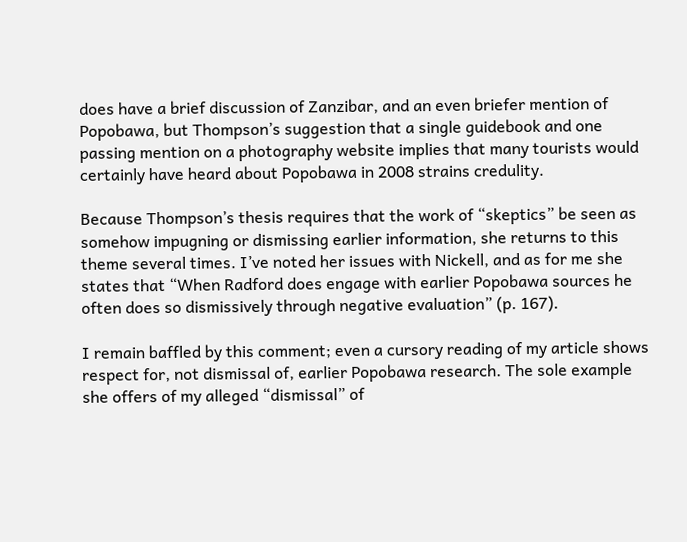does have a brief discussion of Zanzibar, and an even briefer mention of Popobawa, but Thompson’s suggestion that a single guidebook and one passing mention on a photography website implies that many tourists would certainly have heard about Popobawa in 2008 strains credulity.

Because Thompson’s thesis requires that the work of “skeptics” be seen as somehow impugning or dismissing earlier information, she returns to this theme several times. I’ve noted her issues with Nickell, and as for me she states that “When Radford does engage with earlier Popobawa sources he often does so dismissively through negative evaluation” (p. 167).

I remain baffled by this comment; even a cursory reading of my article shows respect for, not dismissal of, earlier Popobawa research. The sole example she offers of my alleged “dismissal” of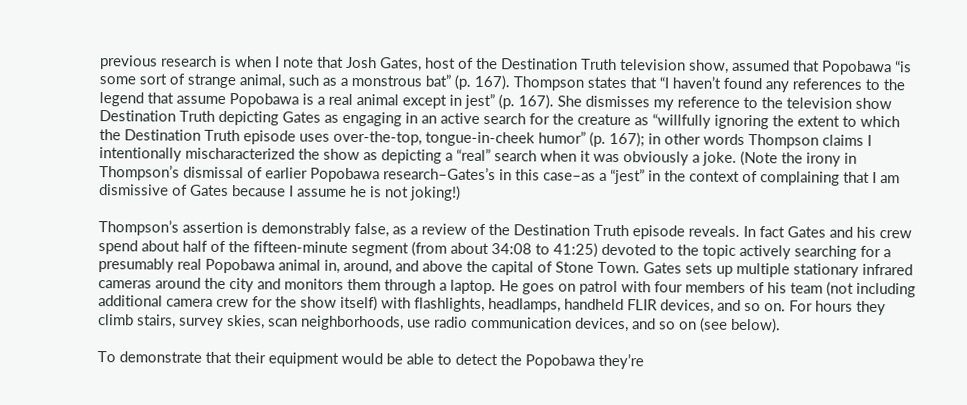previous research is when I note that Josh Gates, host of the Destination Truth television show, assumed that Popobawa “is some sort of strange animal, such as a monstrous bat” (p. 167). Thompson states that “I haven’t found any references to the legend that assume Popobawa is a real animal except in jest” (p. 167). She dismisses my reference to the television show Destination Truth depicting Gates as engaging in an active search for the creature as “willfully ignoring the extent to which the Destination Truth episode uses over-the-top, tongue-in-cheek humor” (p. 167); in other words Thompson claims I intentionally mischaracterized the show as depicting a “real” search when it was obviously a joke. (Note the irony in Thompson’s dismissal of earlier Popobawa research–Gates’s in this case–as a “jest” in the context of complaining that I am dismissive of Gates because I assume he is not joking!)

Thompson’s assertion is demonstrably false, as a review of the Destination Truth episode reveals. In fact Gates and his crew spend about half of the fifteen-minute segment (from about 34:08 to 41:25) devoted to the topic actively searching for a presumably real Popobawa animal in, around, and above the capital of Stone Town. Gates sets up multiple stationary infrared cameras around the city and monitors them through a laptop. He goes on patrol with four members of his team (not including additional camera crew for the show itself) with flashlights, headlamps, handheld FLIR devices, and so on. For hours they climb stairs, survey skies, scan neighborhoods, use radio communication devices, and so on (see below).

To demonstrate that their equipment would be able to detect the Popobawa they’re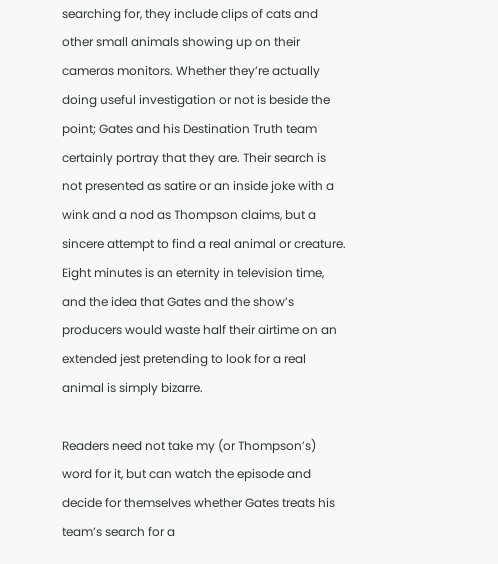searching for, they include clips of cats and other small animals showing up on their cameras monitors. Whether they’re actually doing useful investigation or not is beside the point; Gates and his Destination Truth team certainly portray that they are. Their search is not presented as satire or an inside joke with a wink and a nod as Thompson claims, but a sincere attempt to find a real animal or creature. Eight minutes is an eternity in television time, and the idea that Gates and the show’s producers would waste half their airtime on an extended jest pretending to look for a real animal is simply bizarre.

Readers need not take my (or Thompson’s) word for it, but can watch the episode and decide for themselves whether Gates treats his team’s search for a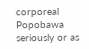corporeal Popobawa seriously or as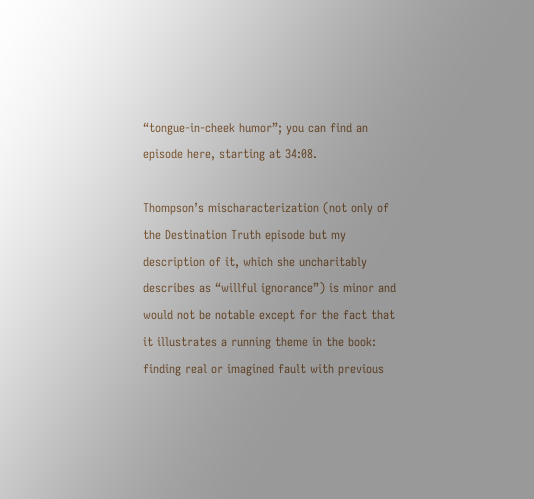“tongue-in-cheek humor”; you can find an episode here, starting at 34:08.

Thompson’s mischaracterization (not only of the Destination Truth episode but my description of it, which she uncharitably describes as “willful ignorance”) is minor and would not be notable except for the fact that it illustrates a running theme in the book: finding real or imagined fault with previous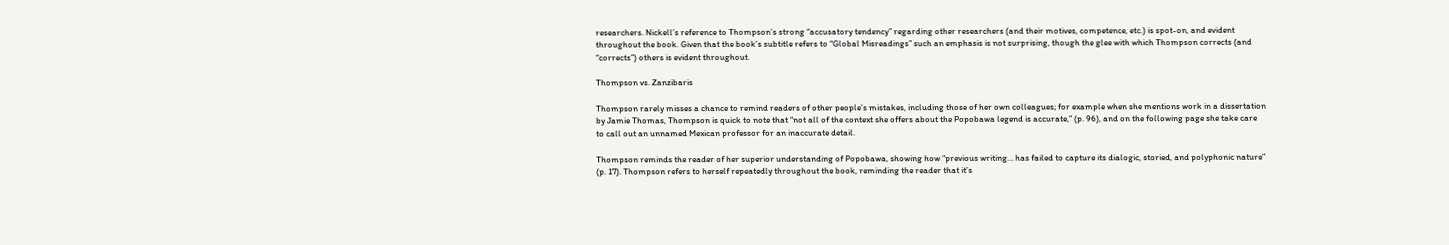researchers. Nickell’s reference to Thompson’s strong “accusatory tendency” regarding other researchers (and their motives, competence, etc.) is spot-on, and evident throughout the book. Given that the book’s subtitle refers to “Global Misreadings” such an emphasis is not surprising, though the glee with which Thompson corrects (and “corrects”) others is evident throughout.

Thompson vs. Zanzibaris

Thompson rarely misses a chance to remind readers of other people’s mistakes, including those of her own colleagues; for example when she mentions work in a dissertation by Jamie Thomas, Thompson is quick to note that “not all of the context she offers about the Popobawa legend is accurate,” (p. 96), and on the following page she take care to call out an unnamed Mexican professor for an inaccurate detail.

Thompson reminds the reader of her superior understanding of Popobawa, showing how “previous writing… has failed to capture its dialogic, storied, and polyphonic nature” (p. 17). Thompson refers to herself repeatedly throughout the book, reminding the reader that it’s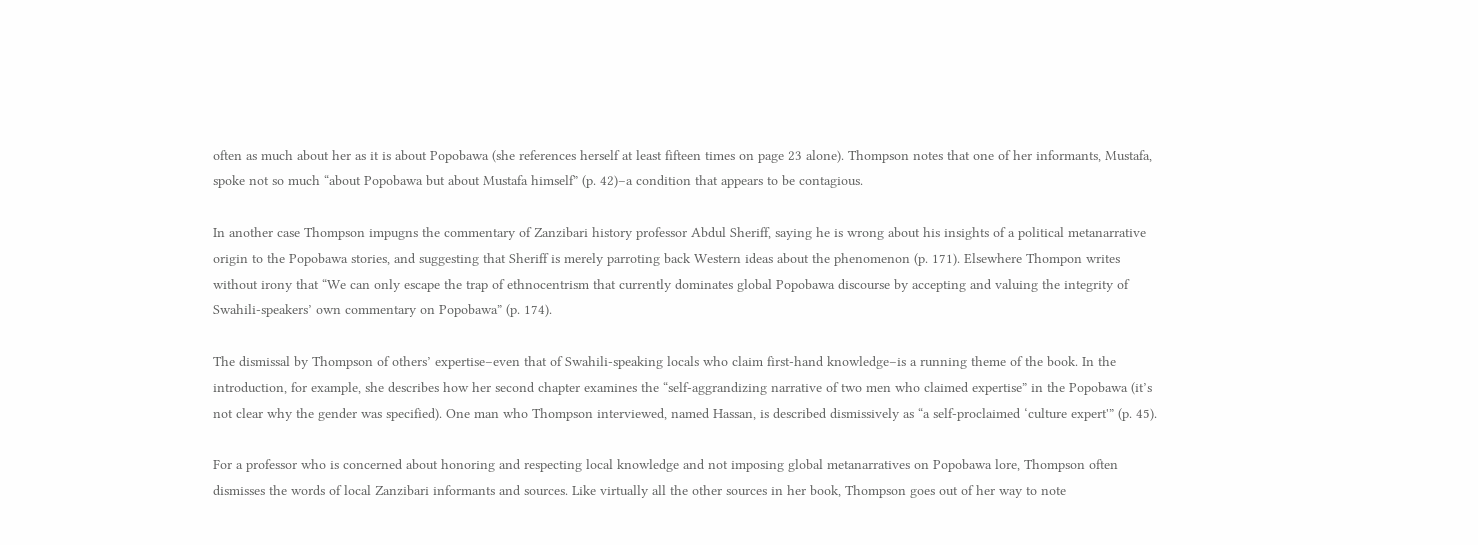often as much about her as it is about Popobawa (she references herself at least fifteen times on page 23 alone). Thompson notes that one of her informants, Mustafa, spoke not so much “about Popobawa but about Mustafa himself” (p. 42)–a condition that appears to be contagious.

In another case Thompson impugns the commentary of Zanzibari history professor Abdul Sheriff, saying he is wrong about his insights of a political metanarrative origin to the Popobawa stories, and suggesting that Sheriff is merely parroting back Western ideas about the phenomenon (p. 171). Elsewhere Thompon writes without irony that “We can only escape the trap of ethnocentrism that currently dominates global Popobawa discourse by accepting and valuing the integrity of Swahili-speakers’ own commentary on Popobawa” (p. 174).

The dismissal by Thompson of others’ expertise–even that of Swahili-speaking locals who claim first-hand knowledge–is a running theme of the book. In the introduction, for example, she describes how her second chapter examines the “self-aggrandizing narrative of two men who claimed expertise” in the Popobawa (it’s not clear why the gender was specified). One man who Thompson interviewed, named Hassan, is described dismissively as “a self-proclaimed ‘culture expert'” (p. 45).

For a professor who is concerned about honoring and respecting local knowledge and not imposing global metanarratives on Popobawa lore, Thompson often dismisses the words of local Zanzibari informants and sources. Like virtually all the other sources in her book, Thompson goes out of her way to note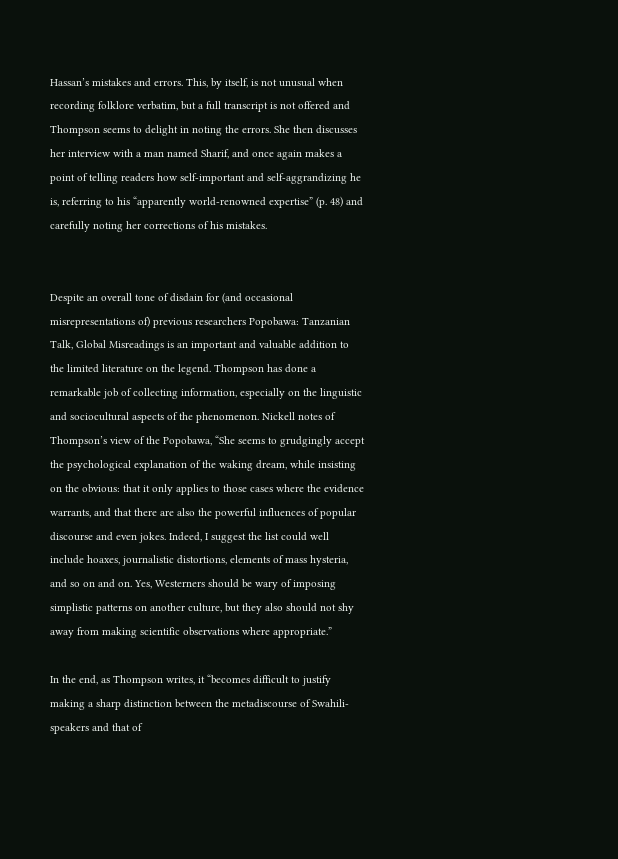Hassan’s mistakes and errors. This, by itself, is not unusual when recording folklore verbatim, but a full transcript is not offered and Thompson seems to delight in noting the errors. She then discusses her interview with a man named Sharif, and once again makes a point of telling readers how self-important and self-aggrandizing he is, referring to his “apparently world-renowned expertise” (p. 48) and carefully noting her corrections of his mistakes.


Despite an overall tone of disdain for (and occasional misrepresentations of) previous researchers Popobawa: Tanzanian Talk, Global Misreadings is an important and valuable addition to the limited literature on the legend. Thompson has done a remarkable job of collecting information, especially on the linguistic and sociocultural aspects of the phenomenon. Nickell notes of Thompson’s view of the Popobawa, “She seems to grudgingly accept the psychological explanation of the waking dream, while insisting on the obvious: that it only applies to those cases where the evidence warrants, and that there are also the powerful influences of popular discourse and even jokes. Indeed, I suggest the list could well include hoaxes, journalistic distortions, elements of mass hysteria, and so on and on. Yes, Westerners should be wary of imposing simplistic patterns on another culture, but they also should not shy away from making scientific observations where appropriate.”

In the end, as Thompson writes, it “becomes difficult to justify making a sharp distinction between the metadiscourse of Swahili-speakers and that of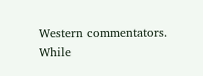Western commentators. While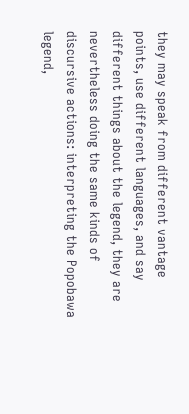they may speak from different vantage points, use different languages, and say different things about the legend, they are nevertheless doing the same kinds of discursive actions: interpreting the Popobawa legend,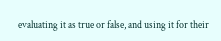evaluating it as true or false, and using it for their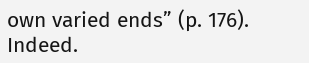own varied ends” (p. 176).  Indeed.